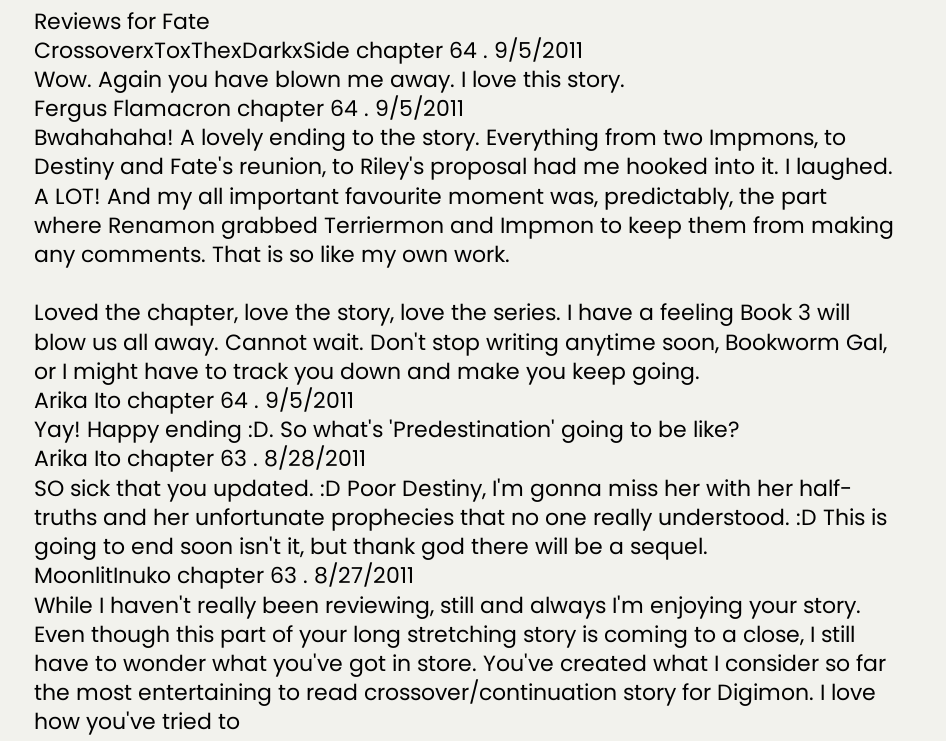Reviews for Fate
CrossoverxToxThexDarkxSide chapter 64 . 9/5/2011
Wow. Again you have blown me away. I love this story.
Fergus Flamacron chapter 64 . 9/5/2011
Bwahahaha! A lovely ending to the story. Everything from two Impmons, to Destiny and Fate's reunion, to Riley's proposal had me hooked into it. I laughed. A LOT! And my all important favourite moment was, predictably, the part where Renamon grabbed Terriermon and Impmon to keep them from making any comments. That is so like my own work.

Loved the chapter, love the story, love the series. I have a feeling Book 3 will blow us all away. Cannot wait. Don't stop writing anytime soon, Bookworm Gal, or I might have to track you down and make you keep going.
Arika Ito chapter 64 . 9/5/2011
Yay! Happy ending :D. So what's 'Predestination' going to be like?
Arika Ito chapter 63 . 8/28/2011
SO sick that you updated. :D Poor Destiny, I'm gonna miss her with her half-truths and her unfortunate prophecies that no one really understood. :D This is going to end soon isn't it, but thank god there will be a sequel.
MoonlitInuko chapter 63 . 8/27/2011
While I haven't really been reviewing, still and always I'm enjoying your story. Even though this part of your long stretching story is coming to a close, I still have to wonder what you've got in store. You've created what I consider so far the most entertaining to read crossover/continuation story for Digimon. I love how you've tried to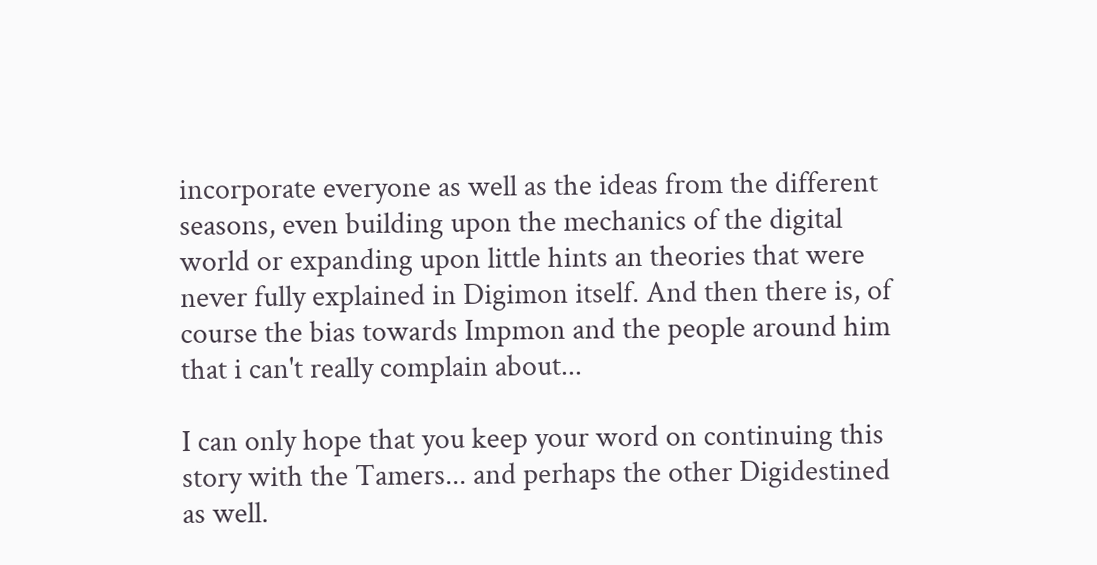incorporate everyone as well as the ideas from the different seasons, even building upon the mechanics of the digital world or expanding upon little hints an theories that were never fully explained in Digimon itself. And then there is, of course the bias towards Impmon and the people around him that i can't really complain about...

I can only hope that you keep your word on continuing this story with the Tamers... and perhaps the other Digidestined as well.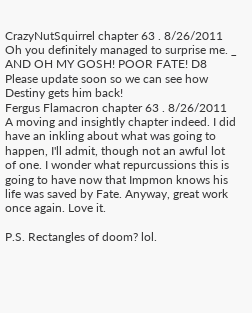CrazyNutSquirrel chapter 63 . 8/26/2011
Oh you definitely managed to surprise me. _ AND OH MY GOSH! POOR FATE! D8 Please update soon so we can see how Destiny gets him back!
Fergus Flamacron chapter 63 . 8/26/2011
A moving and insightly chapter indeed. I did have an inkling about what was going to happen, I'll admit, though not an awful lot of one. I wonder what repurcussions this is going to have now that Impmon knows his life was saved by Fate. Anyway, great work once again. Love it.

P.S. Rectangles of doom? lol.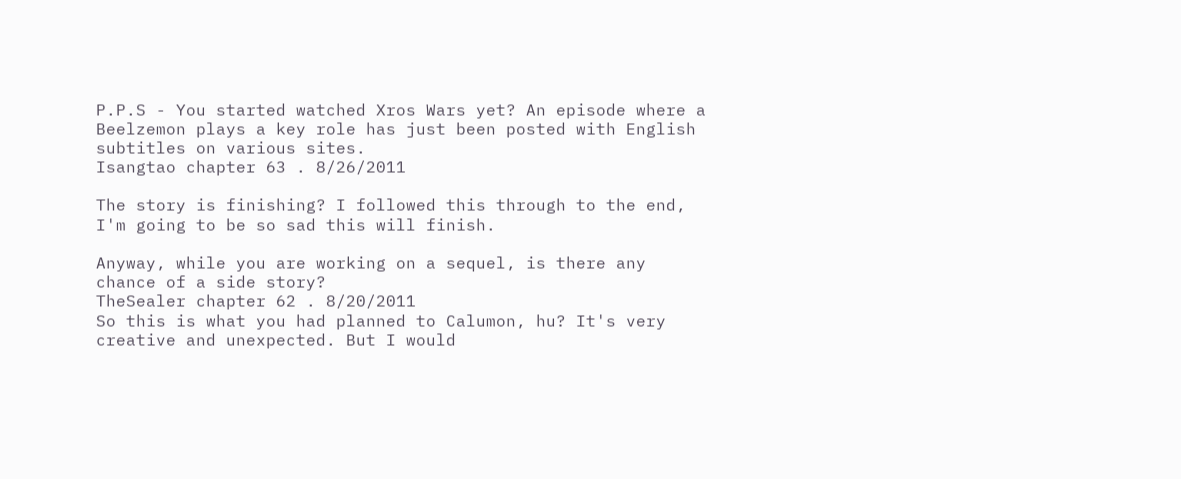P.P.S - You started watched Xros Wars yet? An episode where a Beelzemon plays a key role has just been posted with English subtitles on various sites.
Isangtao chapter 63 . 8/26/2011

The story is finishing? I followed this through to the end, I'm going to be so sad this will finish.

Anyway, while you are working on a sequel, is there any chance of a side story?
TheSealer chapter 62 . 8/20/2011
So this is what you had planned to Calumon, hu? It's very creative and unexpected. But I would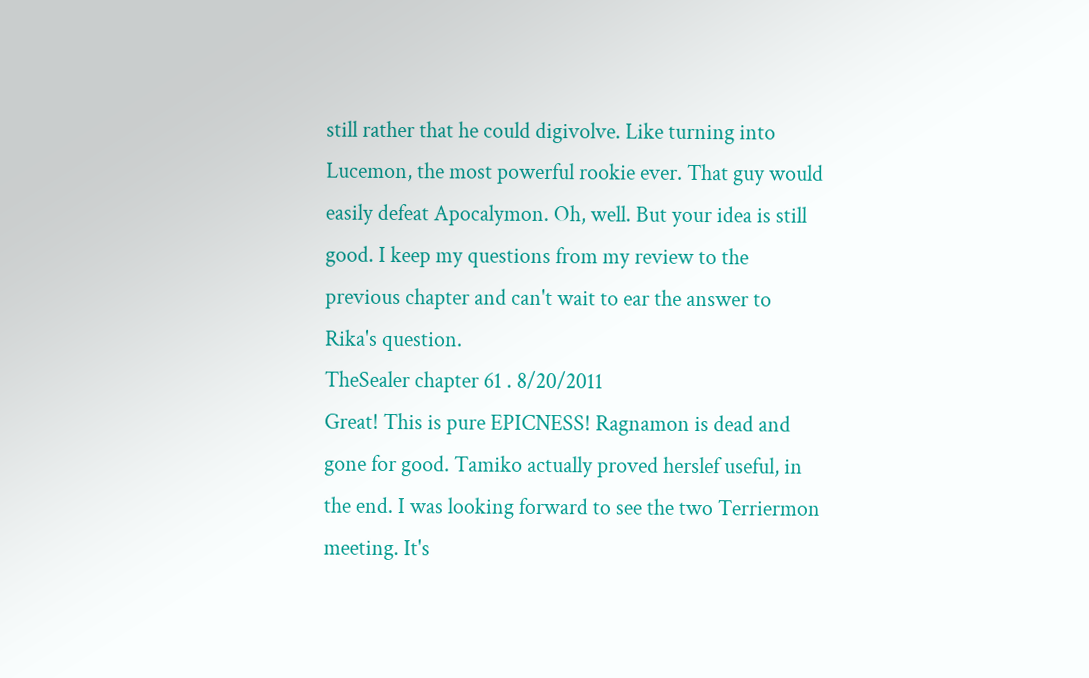still rather that he could digivolve. Like turning into Lucemon, the most powerful rookie ever. That guy would easily defeat Apocalymon. Oh, well. But your idea is still good. I keep my questions from my review to the previous chapter and can't wait to ear the answer to Rika's question.
TheSealer chapter 61 . 8/20/2011
Great! This is pure EPICNESS! Ragnamon is dead and gone for good. Tamiko actually proved herslef useful, in the end. I was looking forward to see the two Terriermon meeting. It's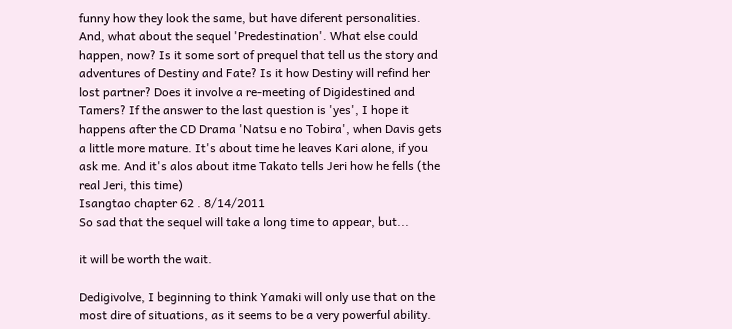funny how they look the same, but have diferent personalities. And, what about the sequel 'Predestination'. What else could happen, now? Is it some sort of prequel that tell us the story and adventures of Destiny and Fate? Is it how Destiny will refind her lost partner? Does it involve a re-meeting of Digidestined and Tamers? If the answer to the last question is 'yes', I hope it happens after the CD Drama 'Natsu e no Tobira', when Davis gets a little more mature. It's about time he leaves Kari alone, if you ask me. And it's alos about itme Takato tells Jeri how he fells (the real Jeri, this time)
Isangtao chapter 62 . 8/14/2011
So sad that the sequel will take a long time to appear, but...

it will be worth the wait.

Dedigivolve, I beginning to think Yamaki will only use that on the most dire of situations, as it seems to be a very powerful ability.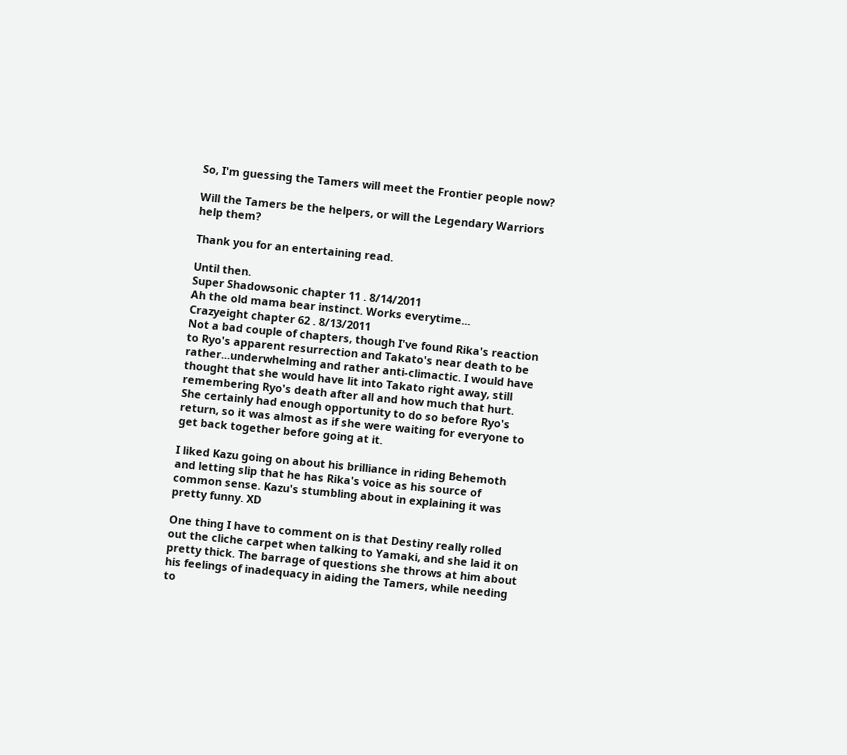So, I'm guessing the Tamers will meet the Frontier people now?

Will the Tamers be the helpers, or will the Legendary Warriors help them?

Thank you for an entertaining read.

Until then.
Super Shadowsonic chapter 11 . 8/14/2011
Ah the old mama bear instinct. Works everytime...
Crazyeight chapter 62 . 8/13/2011
Not a bad couple of chapters, though I've found Rika's reaction to Ryo's apparent resurrection and Takato's near death to be rather...underwhelming and rather anti-climactic. I would have thought that she would have lit into Takato right away, still remembering Ryo's death after all and how much that hurt. She certainly had enough opportunity to do so before Ryo's return, so it was almost as if she were waiting for everyone to get back together before going at it.

I liked Kazu going on about his brilliance in riding Behemoth and letting slip that he has Rika's voice as his source of common sense. Kazu's stumbling about in explaining it was pretty funny. XD

One thing I have to comment on is that Destiny really rolled out the cliche carpet when talking to Yamaki, and she laid it on pretty thick. The barrage of questions she throws at him about his feelings of inadequacy in aiding the Tamers, while needing to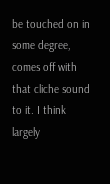be touched on in some degree, comes off with that cliche sound to it. I think largely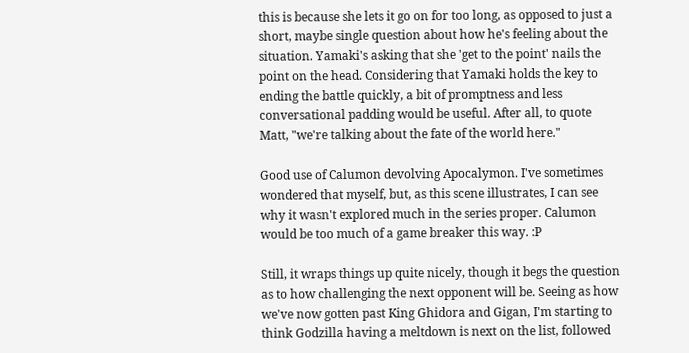this is because she lets it go on for too long, as opposed to just a short, maybe single question about how he's feeling about the situation. Yamaki's asking that she 'get to the point' nails the point on the head. Considering that Yamaki holds the key to ending the battle quickly, a bit of promptness and less conversational padding would be useful. After all, to quote Matt, "we're talking about the fate of the world here."

Good use of Calumon devolving Apocalymon. I've sometimes wondered that myself, but, as this scene illustrates, I can see why it wasn't explored much in the series proper. Calumon would be too much of a game breaker this way. :P

Still, it wraps things up quite nicely, though it begs the question as to how challenging the next opponent will be. Seeing as how we've now gotten past King Ghidora and Gigan, I'm starting to think Godzilla having a meltdown is next on the list, followed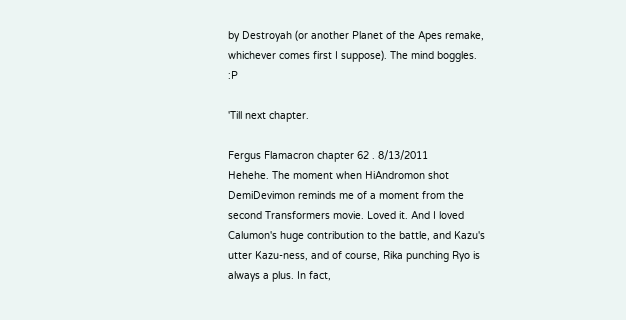by Destroyah (or another Planet of the Apes remake, whichever comes first I suppose). The mind boggles. :P

'Till next chapter.

Fergus Flamacron chapter 62 . 8/13/2011
Hehehe. The moment when HiAndromon shot DemiDevimon reminds me of a moment from the second Transformers movie. Loved it. And I loved Calumon's huge contribution to the battle, and Kazu's utter Kazu-ness, and of course, Rika punching Ryo is always a plus. In fact,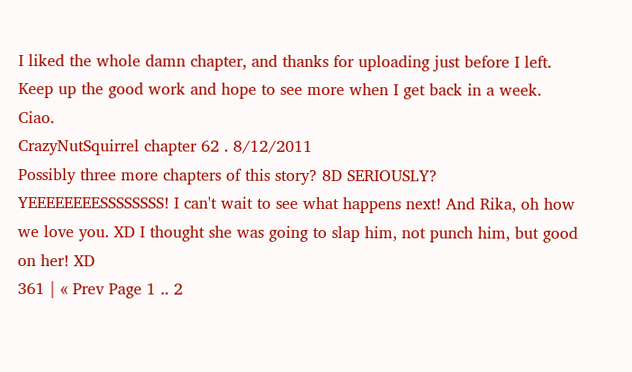I liked the whole damn chapter, and thanks for uploading just before I left. Keep up the good work and hope to see more when I get back in a week. Ciao.
CrazyNutSquirrel chapter 62 . 8/12/2011
Possibly three more chapters of this story? 8D SERIOUSLY? YEEEEEEEESSSSSSSS! I can't wait to see what happens next! And Rika, oh how we love you. XD I thought she was going to slap him, not punch him, but good on her! XD
361 | « Prev Page 1 .. 2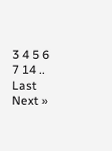3 4 5 6 7 14 .. Last Next »